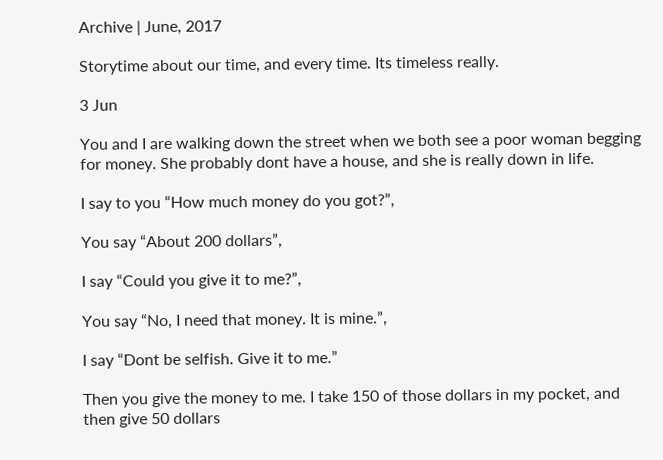Archive | June, 2017

Storytime about our time, and every time. Its timeless really.

3 Jun

You and I are walking down the street when we both see a poor woman begging for money. She probably dont have a house, and she is really down in life.

I say to you “How much money do you got?”,

You say “About 200 dollars”,

I say “Could you give it to me?”,

You say “No, I need that money. It is mine.”,

I say “Dont be selfish. Give it to me.”

Then you give the money to me. I take 150 of those dollars in my pocket, and then give 50 dollars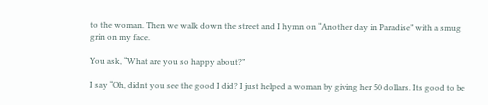to the woman. Then we walk down the street and I hymn on “Another day in Paradise” with a smug grin on my face.

You ask, “What are you so happy about?”

I say “Oh, didnt you see the good I did? I just helped a woman by giving her 50 dollars. Its good to be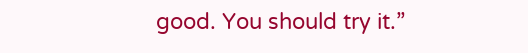good. You should try it.”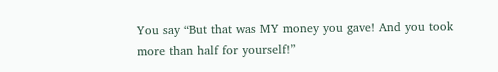You say “But that was MY money you gave! And you took more than half for yourself!”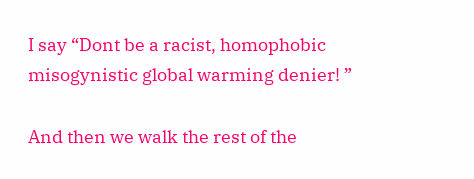I say “Dont be a racist, homophobic misogynistic global warming denier! ”

And then we walk the rest of the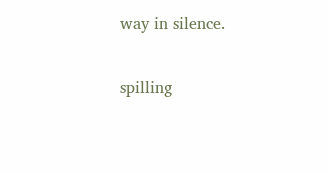way in silence.

spilling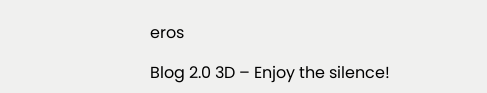eros

Blog 2.0 3D – Enjoy the silence!